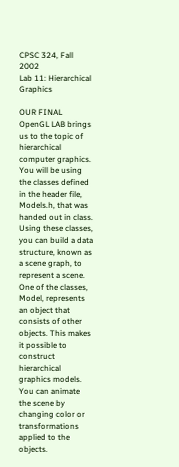CPSC 324, Fall 2002
Lab 11: Hierarchical Graphics

OUR FINAL OpenGL LAB brings us to the topic of hierarchical computer graphics. You will be using the classes defined in the header file, Models.h, that was handed out in class. Using these classes, you can build a data structure, known as a scene graph, to represent a scene. One of the classes, Model, represents an object that consists of other objects. This makes it possible to construct hierarchical graphics models. You can animate the scene by changing color or transformations applied to the objects.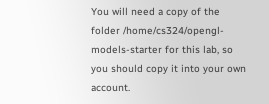You will need a copy of the folder /home/cs324/opengl-models-starter for this lab, so you should copy it into your own account.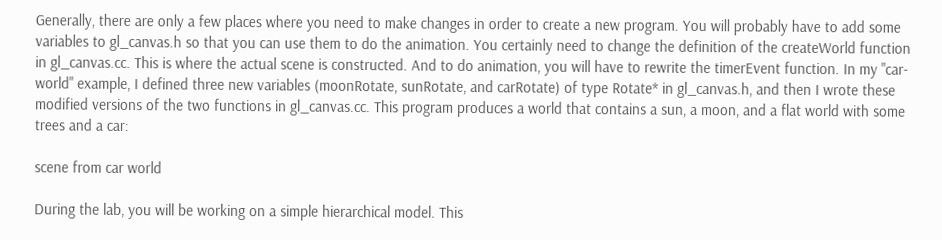Generally, there are only a few places where you need to make changes in order to create a new program. You will probably have to add some variables to gl_canvas.h so that you can use them to do the animation. You certainly need to change the definition of the createWorld function in gl_canvas.cc. This is where the actual scene is constructed. And to do animation, you will have to rewrite the timerEvent function. In my "car-world" example, I defined three new variables (moonRotate, sunRotate, and carRotate) of type Rotate* in gl_canvas.h, and then I wrote these modified versions of the two functions in gl_canvas.cc. This program produces a world that contains a sun, a moon, and a flat world with some trees and a car:

scene from car world

During the lab, you will be working on a simple hierarchical model. This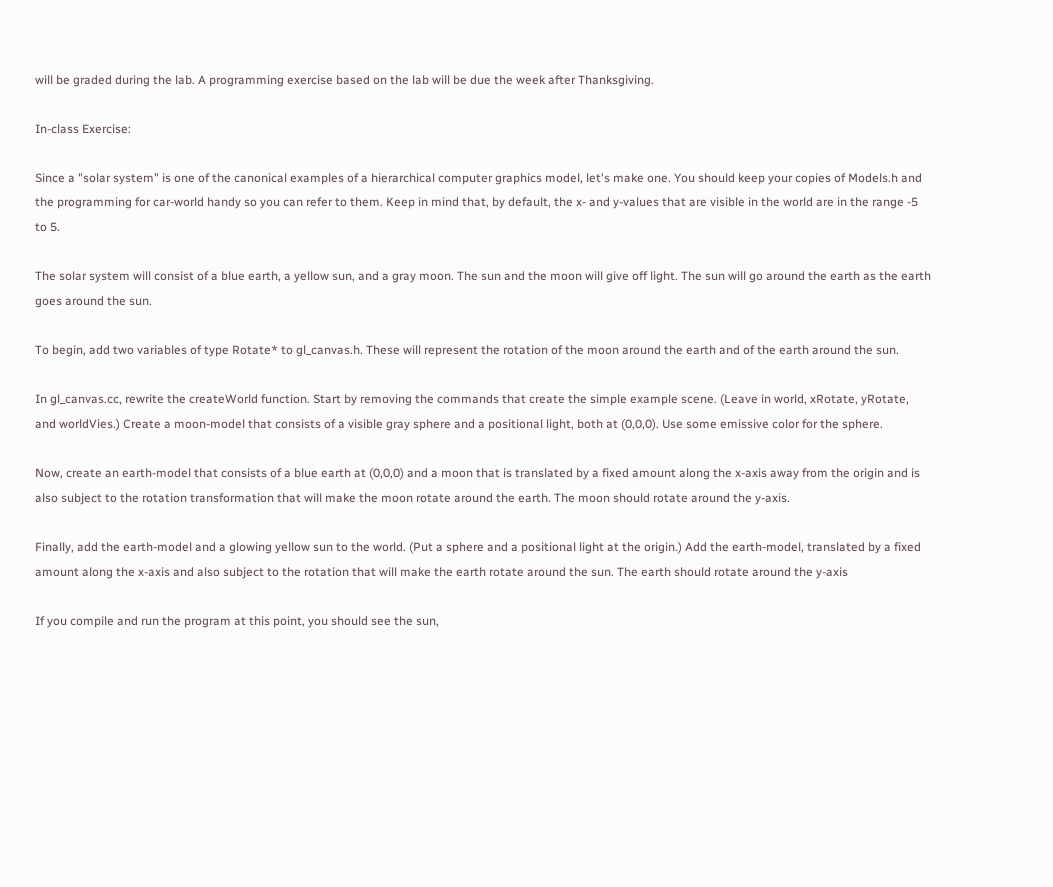will be graded during the lab. A programming exercise based on the lab will be due the week after Thanksgiving.

In-class Exercise:

Since a "solar system" is one of the canonical examples of a hierarchical computer graphics model, let's make one. You should keep your copies of Models.h and the programming for car-world handy so you can refer to them. Keep in mind that, by default, the x- and y-values that are visible in the world are in the range -5 to 5.

The solar system will consist of a blue earth, a yellow sun, and a gray moon. The sun and the moon will give off light. The sun will go around the earth as the earth goes around the sun.

To begin, add two variables of type Rotate* to gl_canvas.h. These will represent the rotation of the moon around the earth and of the earth around the sun.

In gl_canvas.cc, rewrite the createWorld function. Start by removing the commands that create the simple example scene. (Leave in world, xRotate, yRotate, and worldVies.) Create a moon-model that consists of a visible gray sphere and a positional light, both at (0,0,0). Use some emissive color for the sphere.

Now, create an earth-model that consists of a blue earth at (0,0,0) and a moon that is translated by a fixed amount along the x-axis away from the origin and is also subject to the rotation transformation that will make the moon rotate around the earth. The moon should rotate around the y-axis.

Finally, add the earth-model and a glowing yellow sun to the world. (Put a sphere and a positional light at the origin.) Add the earth-model, translated by a fixed amount along the x-axis and also subject to the rotation that will make the earth rotate around the sun. The earth should rotate around the y-axis

If you compile and run the program at this point, you should see the sun,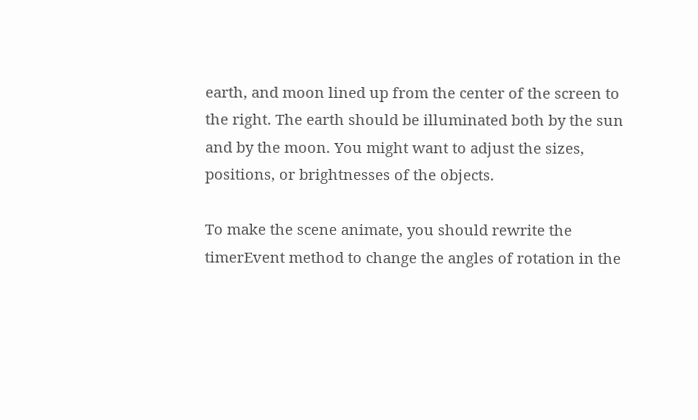earth, and moon lined up from the center of the screen to the right. The earth should be illuminated both by the sun and by the moon. You might want to adjust the sizes, positions, or brightnesses of the objects.

To make the scene animate, you should rewrite the timerEvent method to change the angles of rotation in the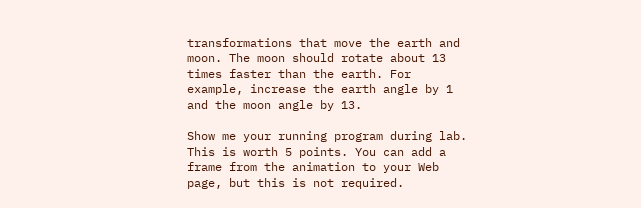transformations that move the earth and moon. The moon should rotate about 13 times faster than the earth. For example, increase the earth angle by 1 and the moon angle by 13.

Show me your running program during lab. This is worth 5 points. You can add a frame from the animation to your Web page, but this is not required.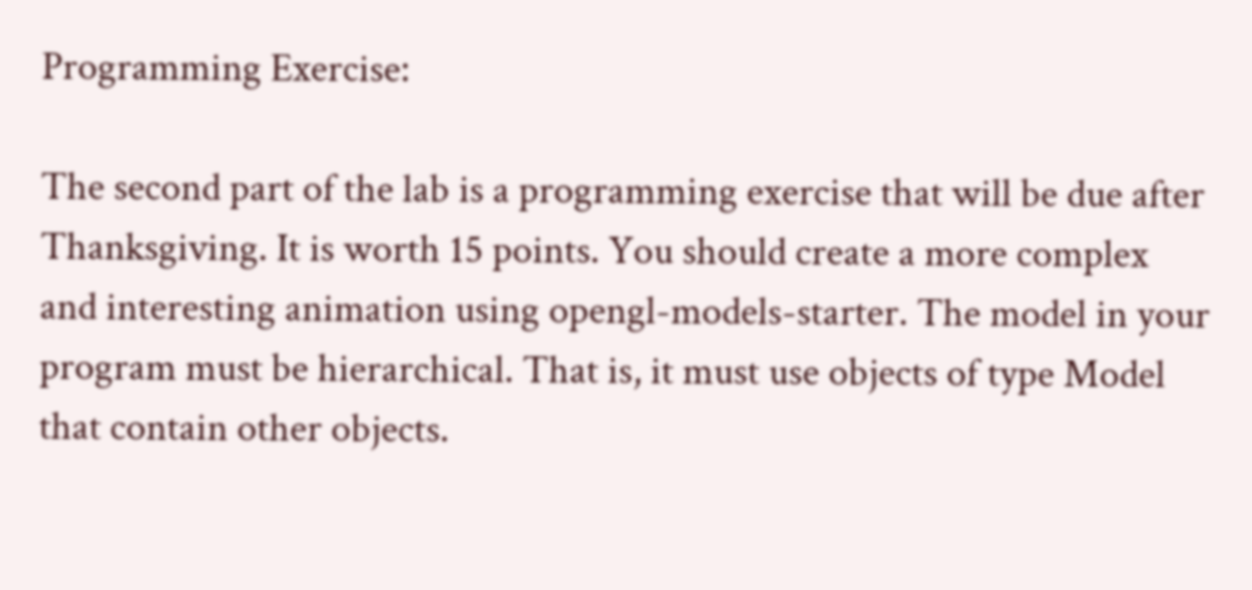Programming Exercise:

The second part of the lab is a programming exercise that will be due after Thanksgiving. It is worth 15 points. You should create a more complex and interesting animation using opengl-models-starter. The model in your program must be hierarchical. That is, it must use objects of type Model that contain other objects.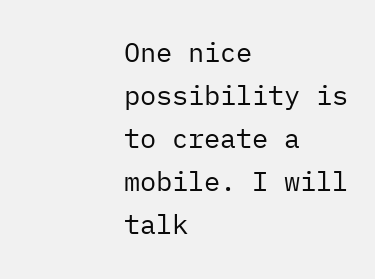One nice possibility is to create a mobile. I will talk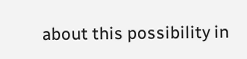about this possibility in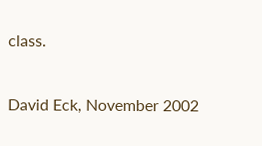class.

David Eck, November 2002